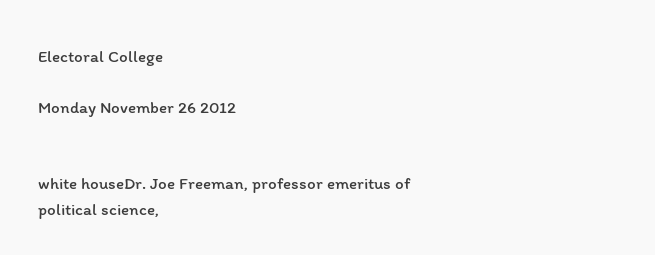Electoral College

Monday November 26 2012


white houseDr. Joe Freeman, professor emeritus of political science,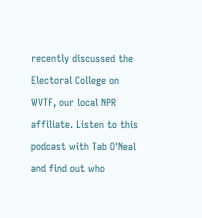recently discussed the Electoral College on WVTF, our local NPR affiliate. Listen to this podcast with Tab O'Neal and find out who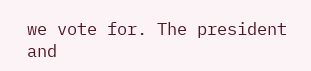we vote for. The president and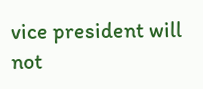vice president will not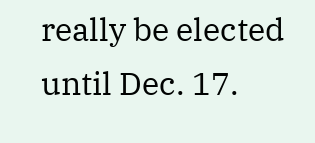really be elected until Dec. 17.